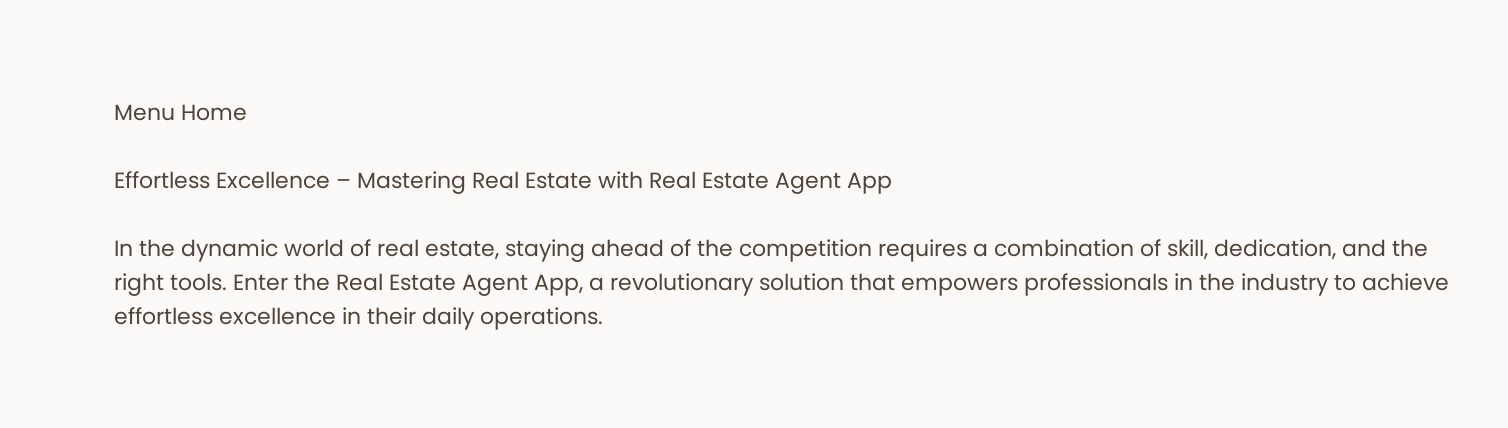Menu Home

Effortless Excellence – Mastering Real Estate with Real Estate Agent App

In the dynamic world of real estate, staying ahead of the competition requires a combination of skill, dedication, and the right tools. Enter the Real Estate Agent App, a revolutionary solution that empowers professionals in the industry to achieve effortless excellence in their daily operations.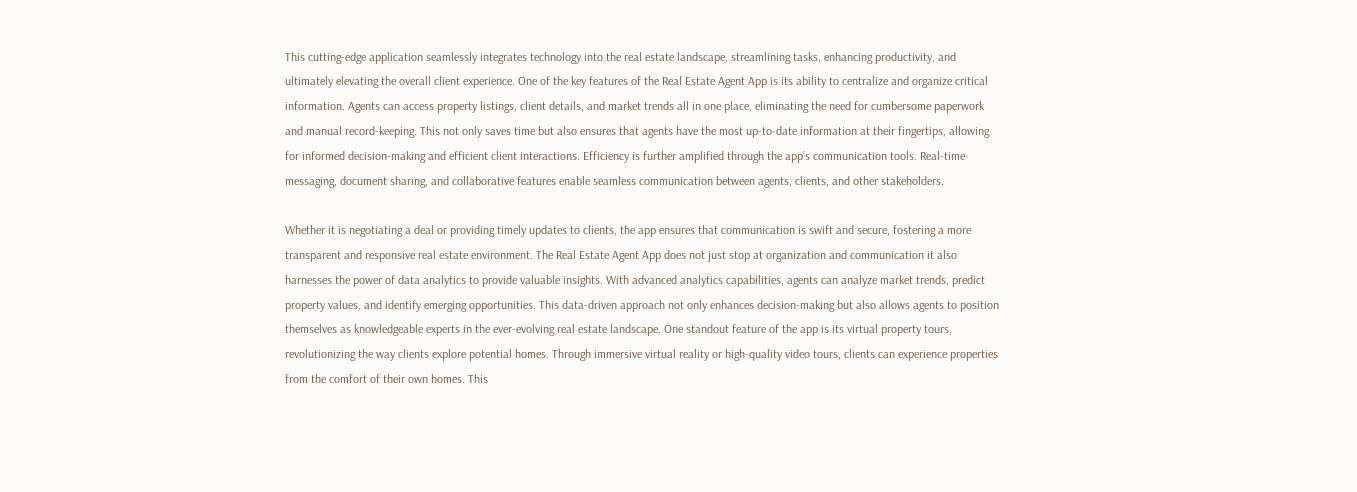This cutting-edge application seamlessly integrates technology into the real estate landscape, streamlining tasks, enhancing productivity, and ultimately elevating the overall client experience. One of the key features of the Real Estate Agent App is its ability to centralize and organize critical information. Agents can access property listings, client details, and market trends all in one place, eliminating the need for cumbersome paperwork and manual record-keeping. This not only saves time but also ensures that agents have the most up-to-date information at their fingertips, allowing for informed decision-making and efficient client interactions. Efficiency is further amplified through the app’s communication tools. Real-time messaging, document sharing, and collaborative features enable seamless communication between agents, clients, and other stakeholders.

Whether it is negotiating a deal or providing timely updates to clients, the app ensures that communication is swift and secure, fostering a more transparent and responsive real estate environment. The Real Estate Agent App does not just stop at organization and communication it also harnesses the power of data analytics to provide valuable insights. With advanced analytics capabilities, agents can analyze market trends, predict property values, and identify emerging opportunities. This data-driven approach not only enhances decision-making but also allows agents to position themselves as knowledgeable experts in the ever-evolving real estate landscape. One standout feature of the app is its virtual property tours, revolutionizing the way clients explore potential homes. Through immersive virtual reality or high-quality video tours, clients can experience properties from the comfort of their own homes. This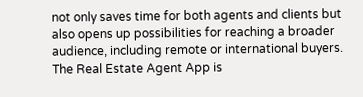not only saves time for both agents and clients but also opens up possibilities for reaching a broader audience, including remote or international buyers. The Real Estate Agent App is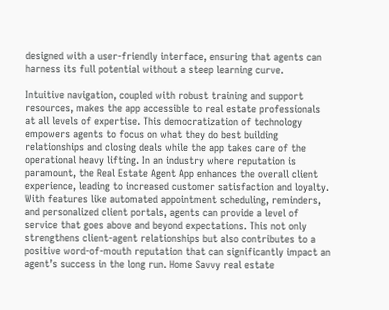designed with a user-friendly interface, ensuring that agents can harness its full potential without a steep learning curve.

Intuitive navigation, coupled with robust training and support resources, makes the app accessible to real estate professionals at all levels of expertise. This democratization of technology empowers agents to focus on what they do best building relationships and closing deals while the app takes care of the operational heavy lifting. In an industry where reputation is paramount, the Real Estate Agent App enhances the overall client experience, leading to increased customer satisfaction and loyalty. With features like automated appointment scheduling, reminders, and personalized client portals, agents can provide a level of service that goes above and beyond expectations. This not only strengthens client-agent relationships but also contributes to a positive word-of-mouth reputation that can significantly impact an agent’s success in the long run. Home Savvy real estate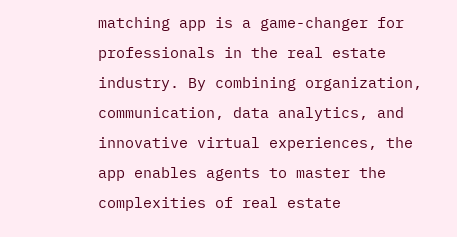matching app is a game-changer for professionals in the real estate industry. By combining organization, communication, data analytics, and innovative virtual experiences, the app enables agents to master the complexities of real estate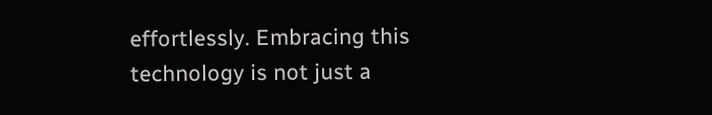effortlessly. Embracing this technology is not just a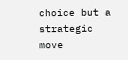choice but a strategic move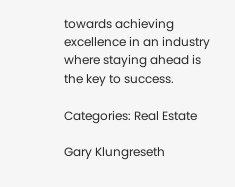towards achieving excellence in an industry where staying ahead is the key to success.

Categories: Real Estate

Gary Klungreseth